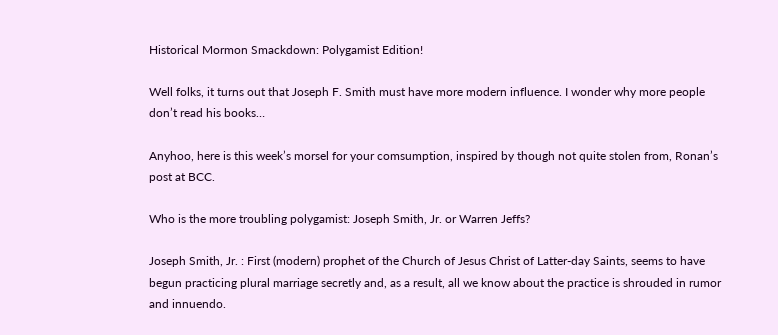Historical Mormon Smackdown: Polygamist Edition!

Well folks, it turns out that Joseph F. Smith must have more modern influence. I wonder why more people don’t read his books…

Anyhoo, here is this week’s morsel for your comsumption, inspired by though not quite stolen from, Ronan’s post at BCC.

Who is the more troubling polygamist: Joseph Smith, Jr. or Warren Jeffs?

Joseph Smith, Jr. : First (modern) prophet of the Church of Jesus Christ of Latter-day Saints, seems to have begun practicing plural marriage secretly and, as a result, all we know about the practice is shrouded in rumor and innuendo.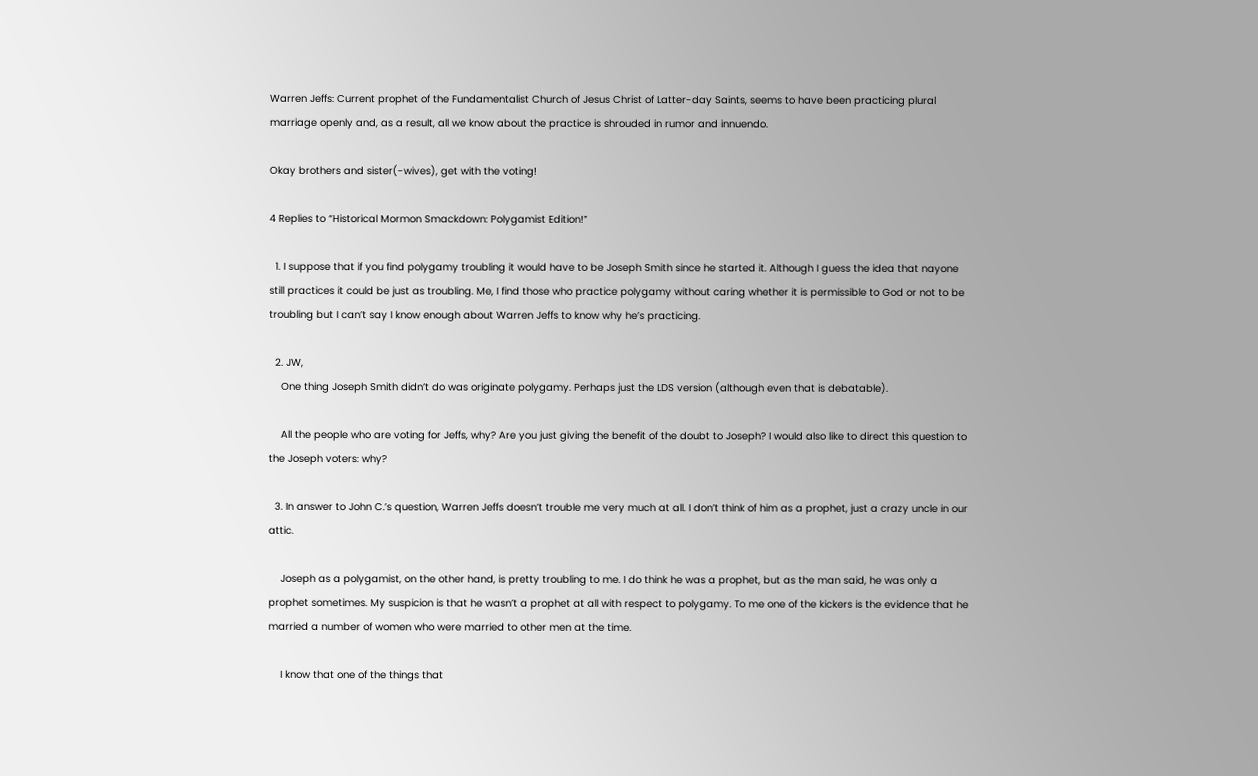Warren Jeffs: Current prophet of the Fundamentalist Church of Jesus Christ of Latter-day Saints, seems to have been practicing plural marriage openly and, as a result, all we know about the practice is shrouded in rumor and innuendo.

Okay brothers and sister(-wives), get with the voting!

4 Replies to “Historical Mormon Smackdown: Polygamist Edition!”

  1. I suppose that if you find polygamy troubling it would have to be Joseph Smith since he started it. Although I guess the idea that nayone still practices it could be just as troubling. Me, I find those who practice polygamy without caring whether it is permissible to God or not to be troubling but I can’t say I know enough about Warren Jeffs to know why he’s practicing.

  2. JW,
    One thing Joseph Smith didn’t do was originate polygamy. Perhaps just the LDS version (although even that is debatable).

    All the people who are voting for Jeffs, why? Are you just giving the benefit of the doubt to Joseph? I would also like to direct this question to the Joseph voters: why?

  3. In answer to John C.’s question, Warren Jeffs doesn’t trouble me very much at all. I don’t think of him as a prophet, just a crazy uncle in our attic.

    Joseph as a polygamist, on the other hand, is pretty troubling to me. I do think he was a prophet, but as the man said, he was only a prophet sometimes. My suspicion is that he wasn’t a prophet at all with respect to polygamy. To me one of the kickers is the evidence that he married a number of women who were married to other men at the time.

    I know that one of the things that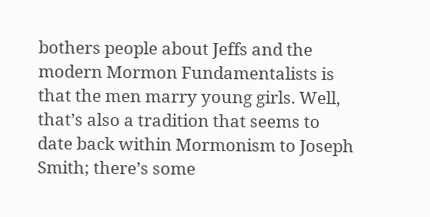bothers people about Jeffs and the modern Mormon Fundamentalists is that the men marry young girls. Well, that’s also a tradition that seems to date back within Mormonism to Joseph Smith; there’s some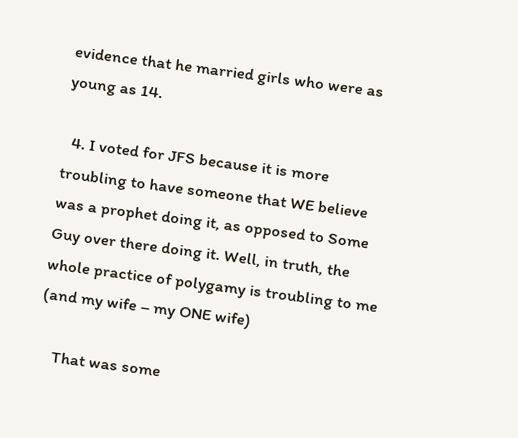evidence that he married girls who were as young as 14.

  4. I voted for JFS because it is more troubling to have someone that WE believe was a prophet doing it, as opposed to Some Guy over there doing it. Well, in truth, the whole practice of polygamy is troubling to me (and my wife – my ONE wife)

    That was some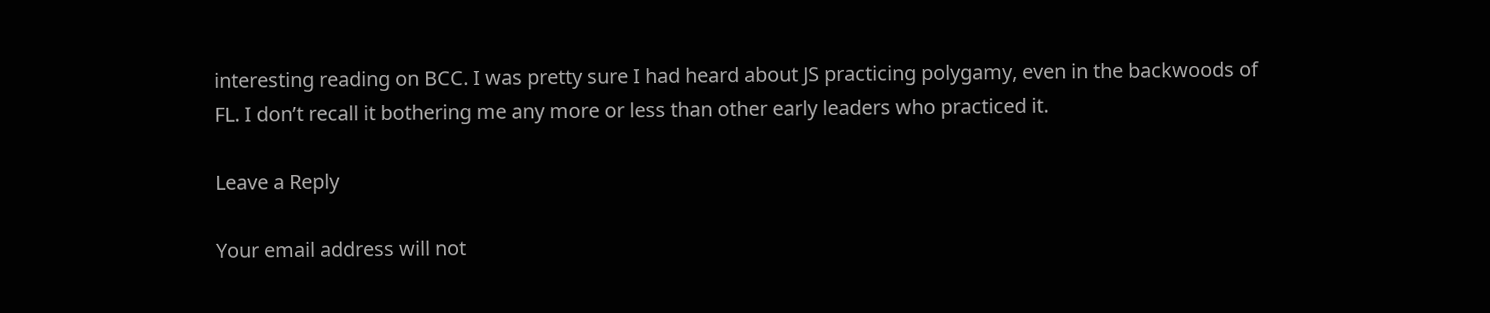interesting reading on BCC. I was pretty sure I had heard about JS practicing polygamy, even in the backwoods of FL. I don’t recall it bothering me any more or less than other early leaders who practiced it.

Leave a Reply

Your email address will not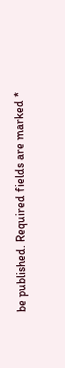be published. Required fields are marked *